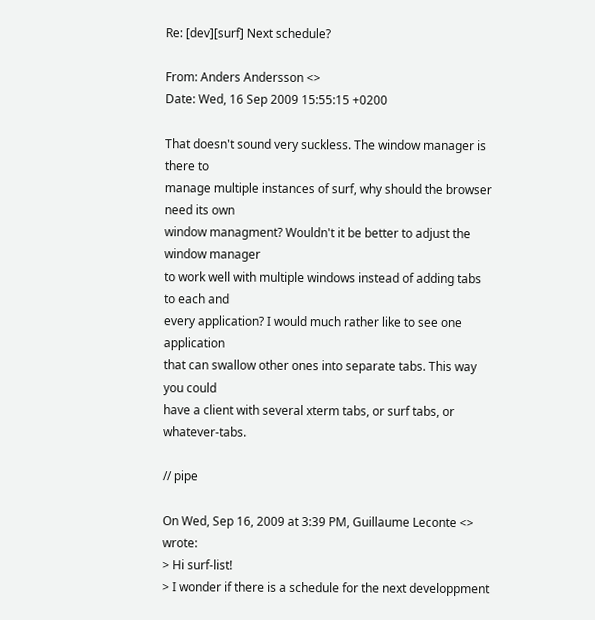Re: [dev][surf] Next schedule?

From: Anders Andersson <>
Date: Wed, 16 Sep 2009 15:55:15 +0200

That doesn't sound very suckless. The window manager is there to
manage multiple instances of surf, why should the browser need its own
window managment? Wouldn't it be better to adjust the window manager
to work well with multiple windows instead of adding tabs to each and
every application? I would much rather like to see one application
that can swallow other ones into separate tabs. This way you could
have a client with several xterm tabs, or surf tabs, or whatever-tabs.

// pipe

On Wed, Sep 16, 2009 at 3:39 PM, Guillaume Leconte <> wrote:
> Hi surf-list!
> I wonder if there is a schedule for the next developpment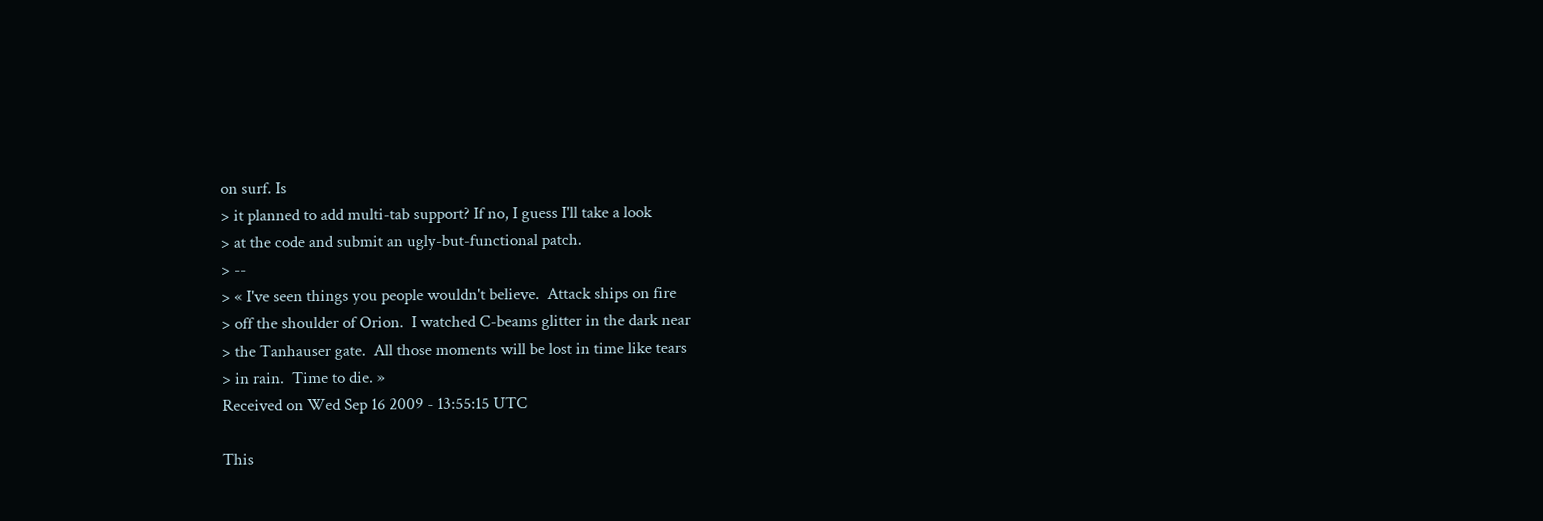on surf. Is
> it planned to add multi-tab support? If no, I guess I'll take a look
> at the code and submit an ugly-but-functional patch.
> --
> « I've seen things you people wouldn't believe.  Attack ships on fire
> off the shoulder of Orion.  I watched C-beams glitter in the dark near
> the Tanhauser gate.  All those moments will be lost in time like tears
> in rain.  Time to die. »
Received on Wed Sep 16 2009 - 13:55:15 UTC

This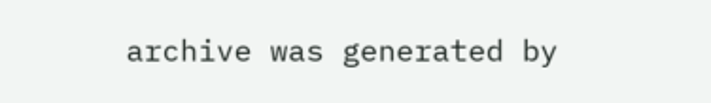archive was generated by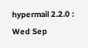hypermail 2.2.0 : Wed Sep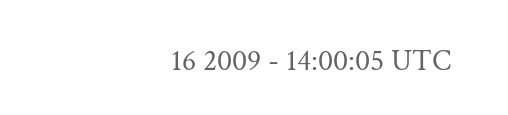16 2009 - 14:00:05 UTC